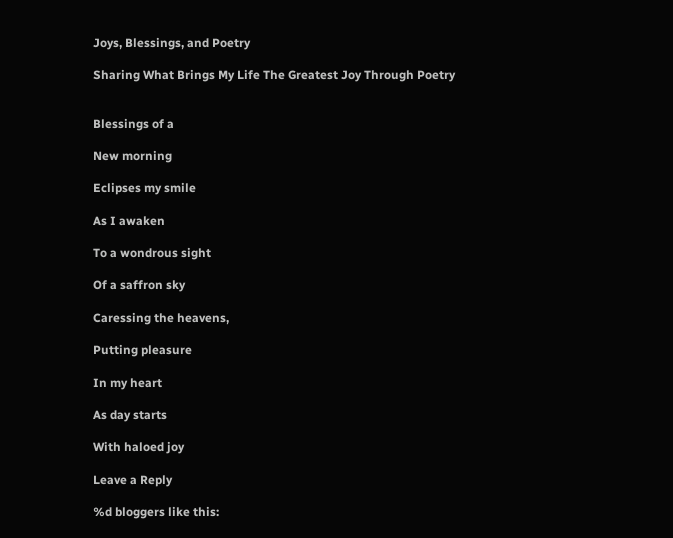Joys, Blessings, and Poetry

Sharing What Brings My Life The Greatest Joy Through Poetry


Blessings of a

New morning

Eclipses my smile

As I awaken

To a wondrous sight

Of a saffron sky

Caressing the heavens,

Putting pleasure

In my heart

As day starts

With haloed joy

Leave a Reply

%d bloggers like this: